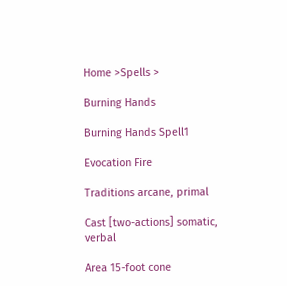Home >Spells >

Burning Hands

Burning Hands Spell1

Evocation Fire

Traditions arcane, primal

Cast [two-actions] somatic, verbal

Area 15-foot cone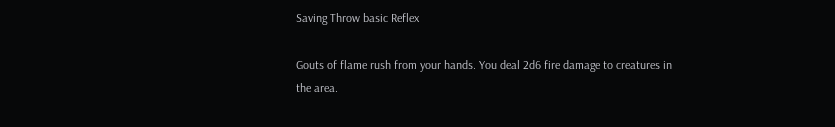Saving Throw basic Reflex

Gouts of flame rush from your hands. You deal 2d6 fire damage to creatures in the area.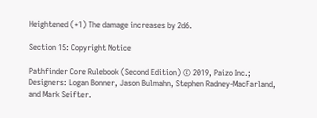Heightened (+1) The damage increases by 2d6.

Section 15: Copyright Notice

Pathfinder Core Rulebook (Second Edition) © 2019, Paizo Inc.; Designers: Logan Bonner, Jason Bulmahn, Stephen Radney-MacFarland, and Mark Seifter.